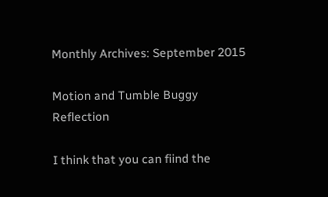Monthly Archives: September 2015

Motion and Tumble Buggy Reflection

I think that you can fiind the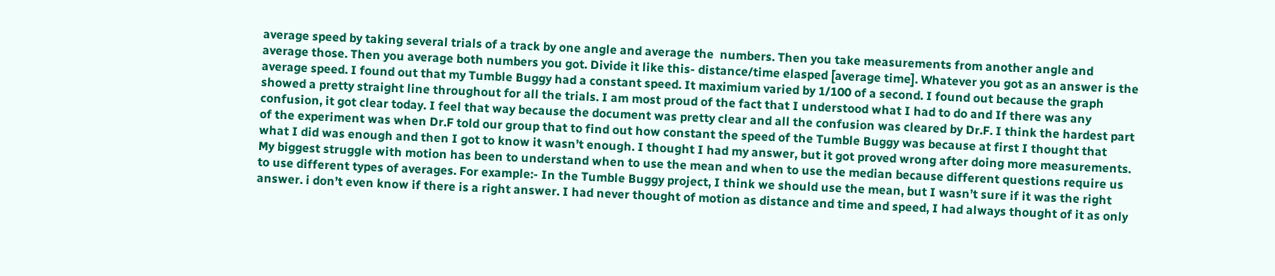average speed by taking several trials of a track by one angle and average the  numbers. Then you take measurements from another angle and average those. Then you average both numbers you got. Divide it like this- distance/time elasped [average time]. Whatever you got as an answer is the average speed. I found out that my Tumble Buggy had a constant speed. It maximium varied by 1/100 of a second. I found out because the graph showed a pretty straight line throughout for all the trials. I am most proud of the fact that I understood what I had to do and If there was any confusion, it got clear today. I feel that way because the document was pretty clear and all the confusion was cleared by Dr.F. I think the hardest part of the experiment was when Dr.F told our group that to find out how constant the speed of the Tumble Buggy was because at first I thought that what I did was enough and then I got to know it wasn’t enough. I thought I had my answer, but it got proved wrong after doing more measurements. My biggest struggle with motion has been to understand when to use the mean and when to use the median because different questions require us to use different types of averages. For example:- In the Tumble Buggy project, I think we should use the mean, but I wasn’t sure if it was the right answer. i don’t even know if there is a right answer. I had never thought of motion as distance and time and speed, I had always thought of it as only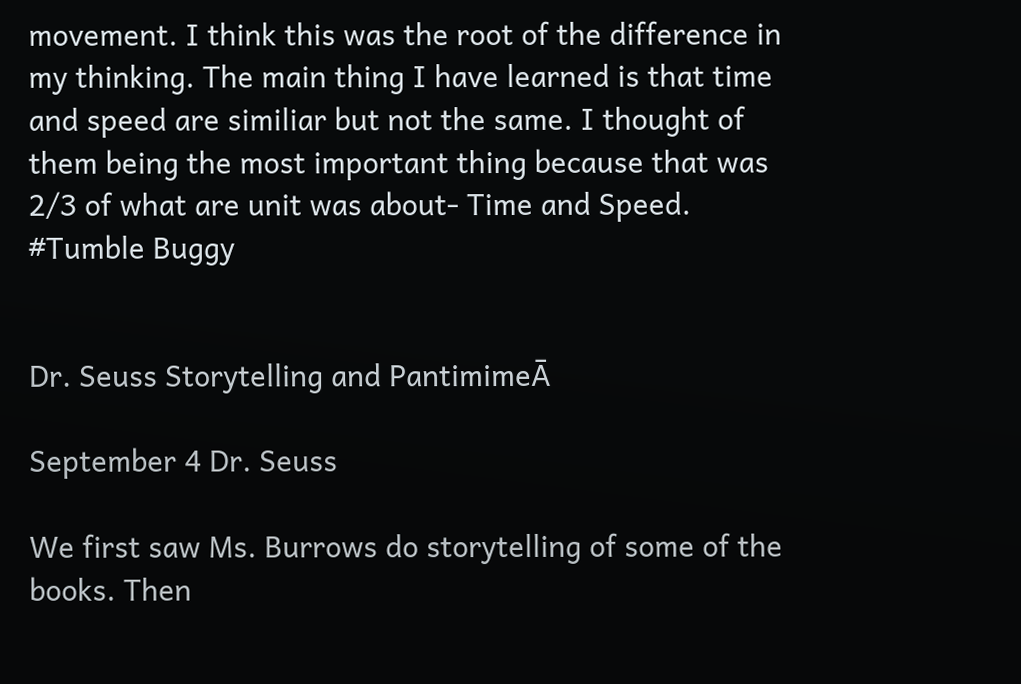movement. I think this was the root of the difference in my thinking. The main thing I have learned is that time and speed are similiar but not the same. I thought of them being the most important thing because that was 2/3 of what are unit was about- Time and Speed. #Tumble Buggy


Dr. Seuss Storytelling and PantimimeĀ

September 4 Dr. Seuss

We first saw Ms. Burrows do storytelling of some of the books. Then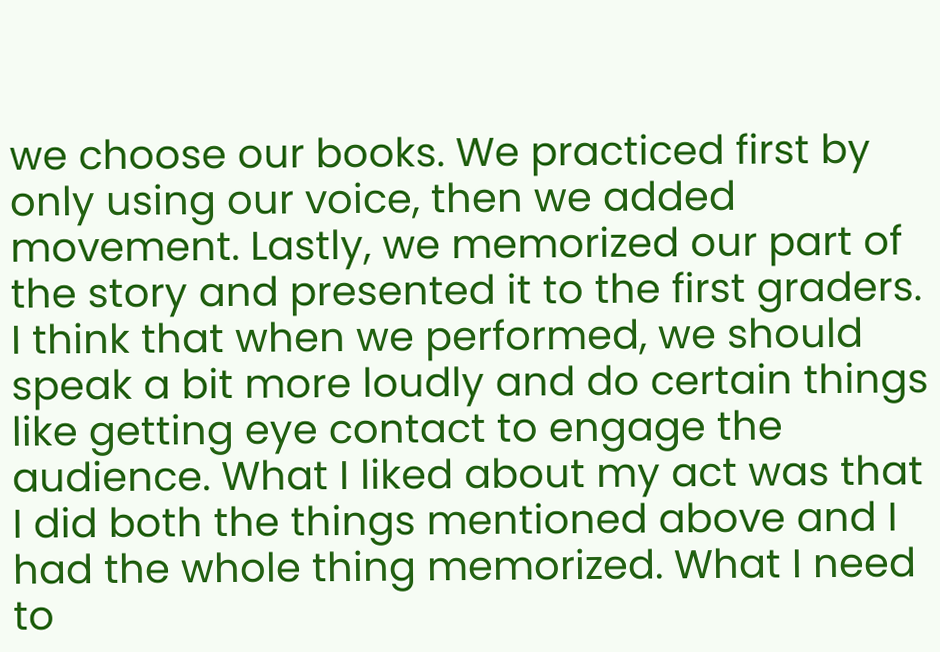we choose our books. We practiced first by only using our voice, then we added movement. Lastly, we memorized our part of the story and presented it to the first graders. I think that when we performed, we should speak a bit more loudly and do certain things like getting eye contact to engage the audience. What I liked about my act was that I did both the things mentioned above and I had the whole thing memorized. What I need to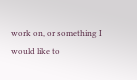work on, or something I would like to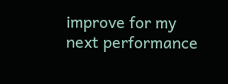improve for my next performance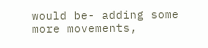would be- adding some more movements,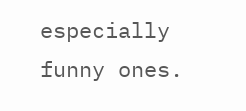especially funny ones.